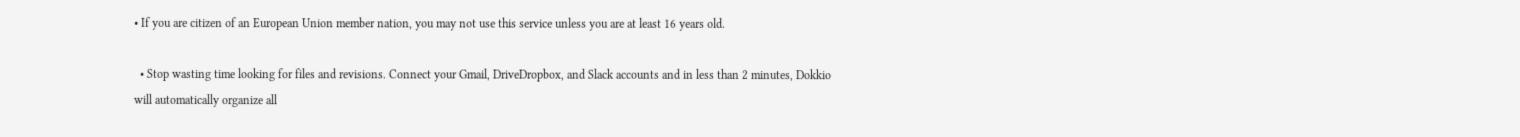• If you are citizen of an European Union member nation, you may not use this service unless you are at least 16 years old.

  • Stop wasting time looking for files and revisions. Connect your Gmail, DriveDropbox, and Slack accounts and in less than 2 minutes, Dokkio will automatically organize all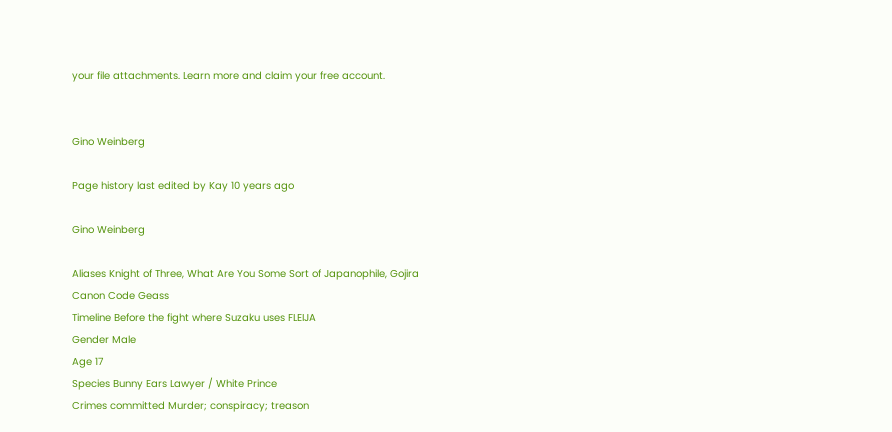your file attachments. Learn more and claim your free account.


Gino Weinberg

Page history last edited by Kay 10 years ago

Gino Weinberg

Aliases Knight of Three, What Are You Some Sort of Japanophile, Gojira
Canon Code Geass
Timeline Before the fight where Suzaku uses FLEIJA
Gender Male
Age 17
Species Bunny Ears Lawyer / White Prince
Crimes committed Murder; conspiracy; treason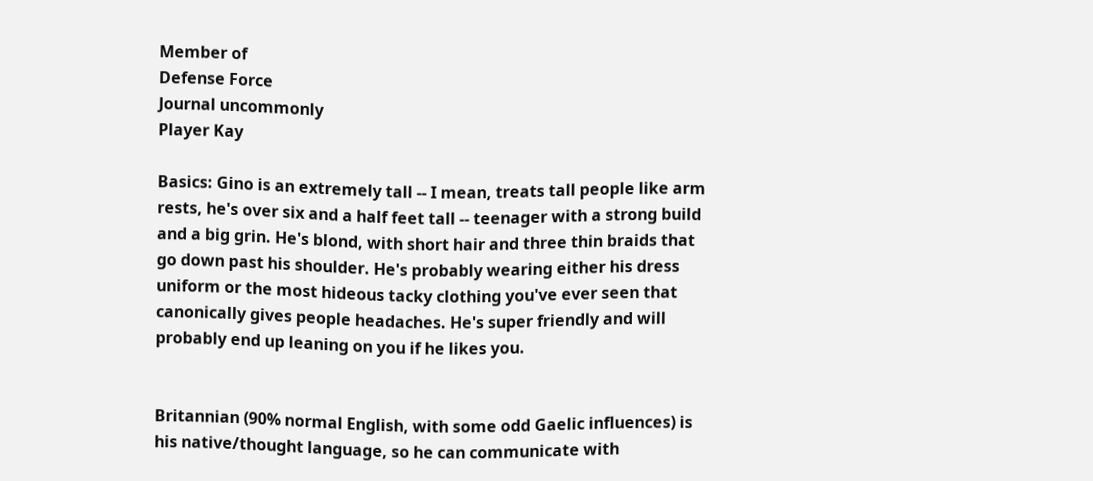Member of
Defense Force
Journal uncommonly
Player Kay

Basics: Gino is an extremely tall -- I mean, treats tall people like arm rests, he's over six and a half feet tall -- teenager with a strong build and a big grin. He's blond, with short hair and three thin braids that go down past his shoulder. He's probably wearing either his dress uniform or the most hideous tacky clothing you've ever seen that canonically gives people headaches. He's super friendly and will probably end up leaning on you if he likes you.


Britannian (90% normal English, with some odd Gaelic influences) is his native/thought language, so he can communicate with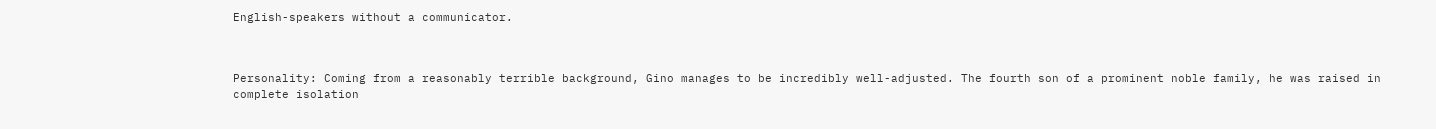English-speakers without a communicator.



Personality: Coming from a reasonably terrible background, Gino manages to be incredibly well-adjusted. The fourth son of a prominent noble family, he was raised in complete isolation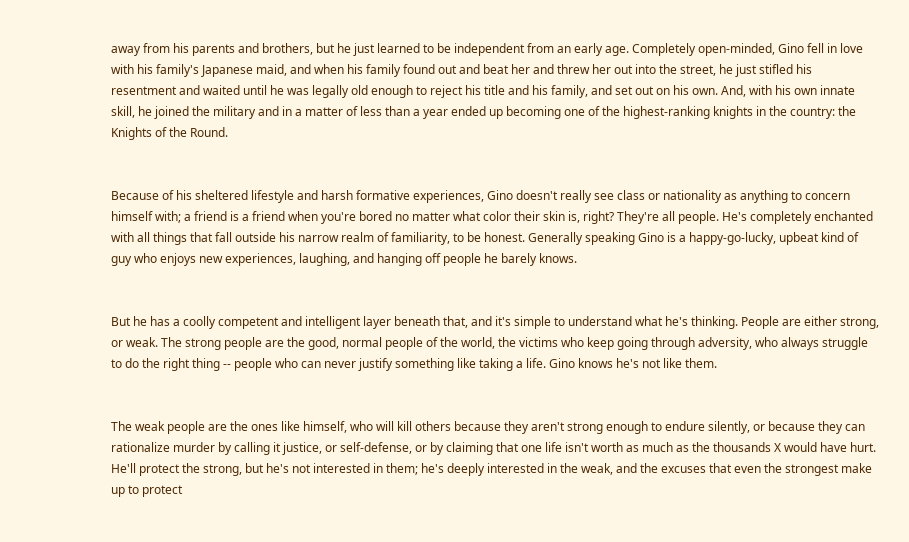away from his parents and brothers, but he just learned to be independent from an early age. Completely open-minded, Gino fell in love with his family's Japanese maid, and when his family found out and beat her and threw her out into the street, he just stifled his resentment and waited until he was legally old enough to reject his title and his family, and set out on his own. And, with his own innate skill, he joined the military and in a matter of less than a year ended up becoming one of the highest-ranking knights in the country: the Knights of the Round.


Because of his sheltered lifestyle and harsh formative experiences, Gino doesn't really see class or nationality as anything to concern himself with; a friend is a friend when you're bored no matter what color their skin is, right? They're all people. He's completely enchanted with all things that fall outside his narrow realm of familiarity, to be honest. Generally speaking Gino is a happy-go-lucky, upbeat kind of guy who enjoys new experiences, laughing, and hanging off people he barely knows.


But he has a coolly competent and intelligent layer beneath that, and it's simple to understand what he's thinking. People are either strong, or weak. The strong people are the good, normal people of the world, the victims who keep going through adversity, who always struggle to do the right thing -- people who can never justify something like taking a life. Gino knows he's not like them.


The weak people are the ones like himself, who will kill others because they aren't strong enough to endure silently, or because they can rationalize murder by calling it justice, or self-defense, or by claiming that one life isn't worth as much as the thousands X would have hurt. He'll protect the strong, but he's not interested in them; he's deeply interested in the weak, and the excuses that even the strongest make up to protect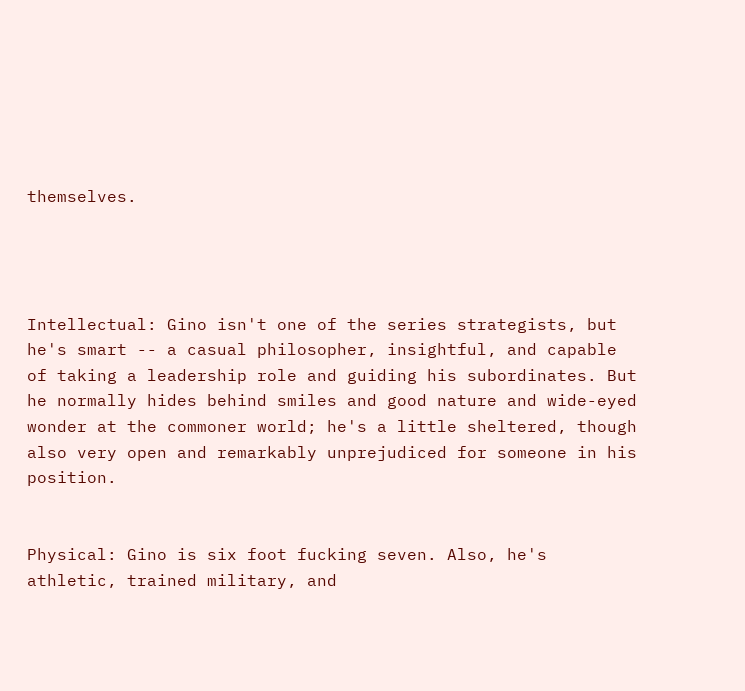themselves.




Intellectual: Gino isn't one of the series strategists, but he's smart -- a casual philosopher, insightful, and capable of taking a leadership role and guiding his subordinates. But he normally hides behind smiles and good nature and wide-eyed wonder at the commoner world; he's a little sheltered, though also very open and remarkably unprejudiced for someone in his position.


Physical: Gino is six foot fucking seven. Also, he's athletic, trained military, and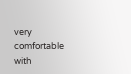very comfortable with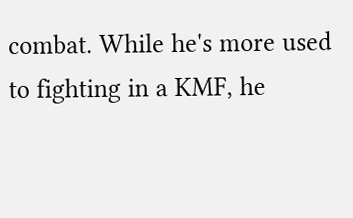combat. While he's more used to fighting in a KMF, he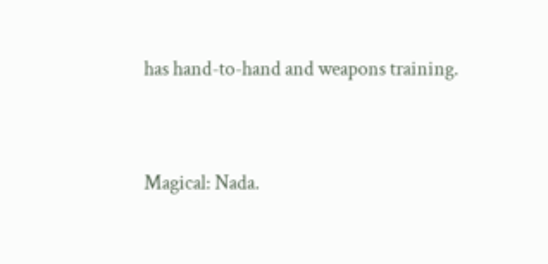has hand-to-hand and weapons training.


Magical: Nada.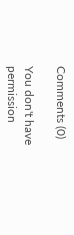Comments (0)

You don't have permission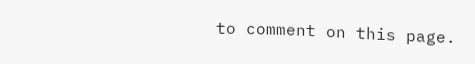to comment on this page.